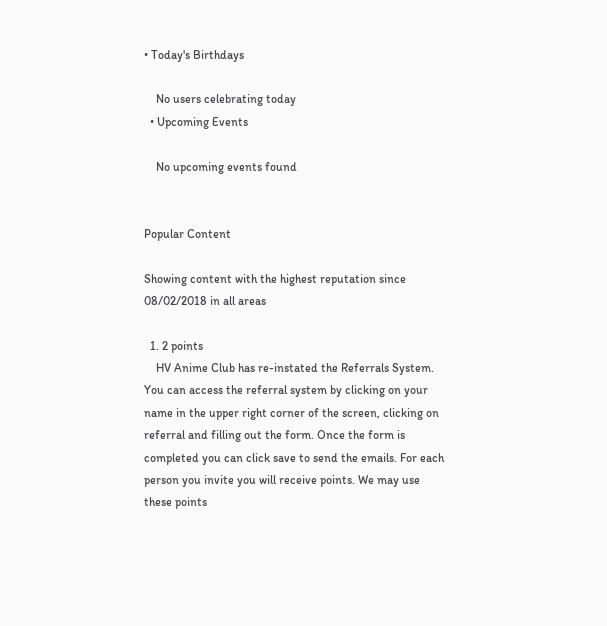• Today's Birthdays

    No users celebrating today
  • Upcoming Events

    No upcoming events found


Popular Content

Showing content with the highest reputation since 08/02/2018 in all areas

  1. 2 points
    HV Anime Club has re-instated the Referrals System. You can access the referral system by clicking on your name in the upper right corner of the screen, clicking on referral and filling out the form. Once the form is completed you can click save to send the emails. For each person you invite you will receive points. We may use these points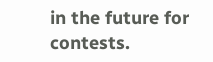in the future for contests.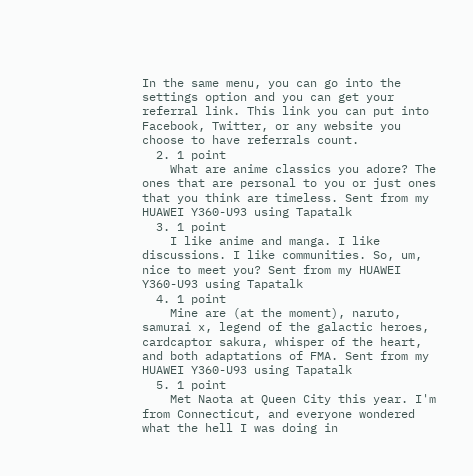In the same menu, you can go into the settings option and you can get your referral link. This link you can put into Facebook, Twitter, or any website you choose to have referrals count.
  2. 1 point
    What are anime classics you adore? The ones that are personal to you or just ones that you think are timeless. Sent from my HUAWEI Y360-U93 using Tapatalk
  3. 1 point
    I like anime and manga. I like discussions. I like communities. So, um, nice to meet you? Sent from my HUAWEI Y360-U93 using Tapatalk
  4. 1 point
    Mine are (at the moment), naruto, samurai x, legend of the galactic heroes, cardcaptor sakura, whisper of the heart, and both adaptations of FMA. Sent from my HUAWEI Y360-U93 using Tapatalk
  5. 1 point
    Met Naota at Queen City this year. I'm from Connecticut, and everyone wondered what the hell I was doing in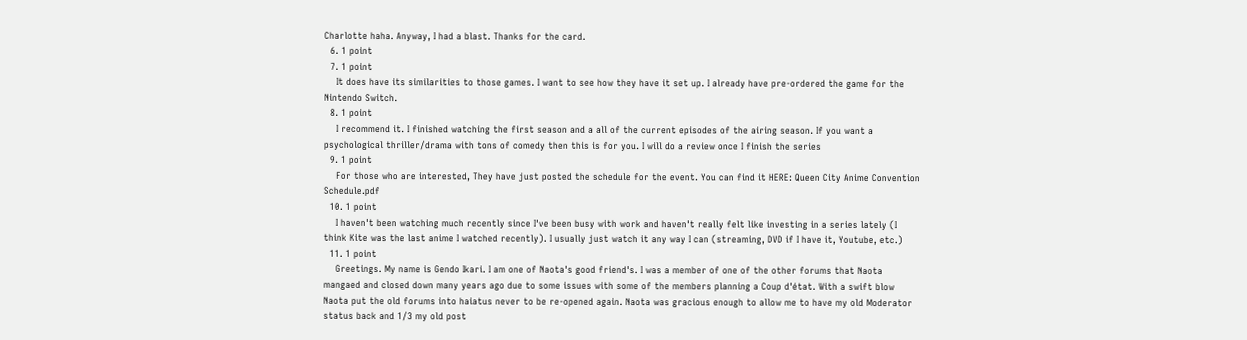Charlotte haha. Anyway, I had a blast. Thanks for the card.
  6. 1 point
  7. 1 point
    It does have its similarities to those games. I want to see how they have it set up. I already have pre-ordered the game for the Nintendo Switch.
  8. 1 point
    I recommend it. I finished watching the first season and a all of the current episodes of the airing season. If you want a psychological thriller/drama with tons of comedy then this is for you. I will do a review once I finish the series
  9. 1 point
    For those who are interested, They have just posted the schedule for the event. You can find it HERE: Queen City Anime Convention Schedule.pdf
  10. 1 point
    I haven't been watching much recently since I've been busy with work and haven't really felt like investing in a series lately (I think Kite was the last anime I watched recently). I usually just watch it any way I can (streaming, DVD if I have it, Youtube, etc.)
  11. 1 point
    Greetings. My name is Gendo Ikari. I am one of Naota's good friend's. I was a member of one of the other forums that Naota mangaed and closed down many years ago due to some issues with some of the members planning a Coup d'état. With a swift blow Naota put the old forums into haiatus never to be re-opened again. Naota was gracious enough to allow me to have my old Moderator status back and 1/3 my old post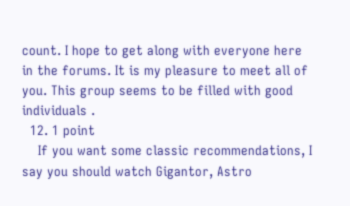count. I hope to get along with everyone here in the forums. It is my pleasure to meet all of you. This group seems to be filled with good individuals .
  12. 1 point
    If you want some classic recommendations, I say you should watch Gigantor, Astro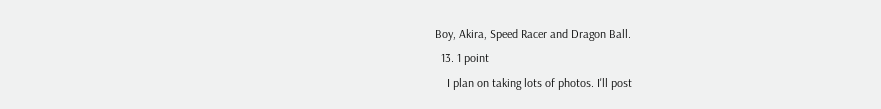Boy, Akira, Speed Racer and Dragon Ball.
  13. 1 point
    I plan on taking lots of photos. I'll post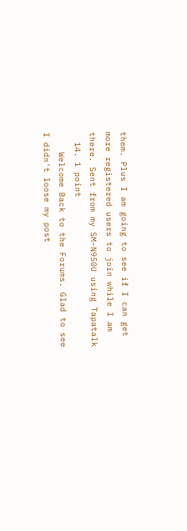them. Plus I am going to see if I can get more registered users to join while I am there. Sent from my SM-N950U using Tapatalk
  14. 1 point
    Welcome Back to the Forums. Glad to see I didn't loose my post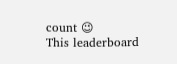count 😉
This leaderboard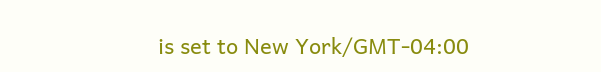is set to New York/GMT-04:00